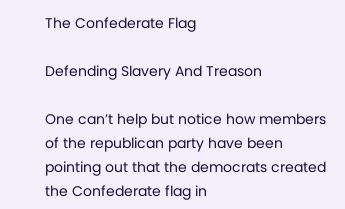The Confederate Flag

Defending Slavery And Treason

One can’t help but notice how members of the republican party have been pointing out that the democrats created the Confederate flag in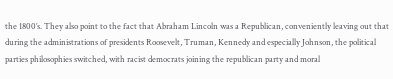the 1800’s. They also point to the fact that Abraham Lincoln was a Republican, conveniently leaving out that during the administrations of presidents Roosevelt, Truman, Kennedy and especially Johnson, the political parties philosophies switched, with racist democrats joining the republican party and moral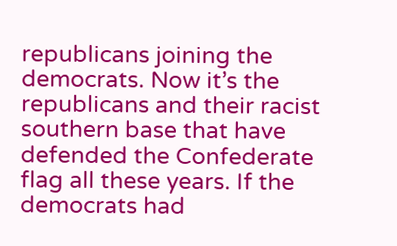republicans joining the democrats. Now it’s the republicans and their racist southern base that have defended the Confederate flag all these years. If the democrats had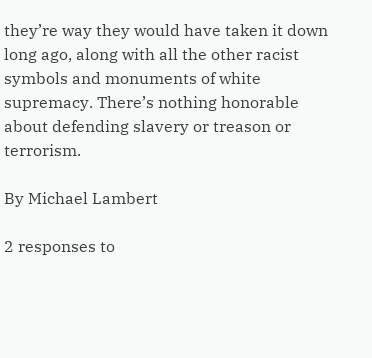they’re way they would have taken it down long ago, along with all the other racist symbols and monuments of white supremacy. There’s nothing honorable about defending slavery or treason or terrorism.

By Michael Lambert

2 responses to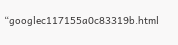“googlec117155a0c83319b.html